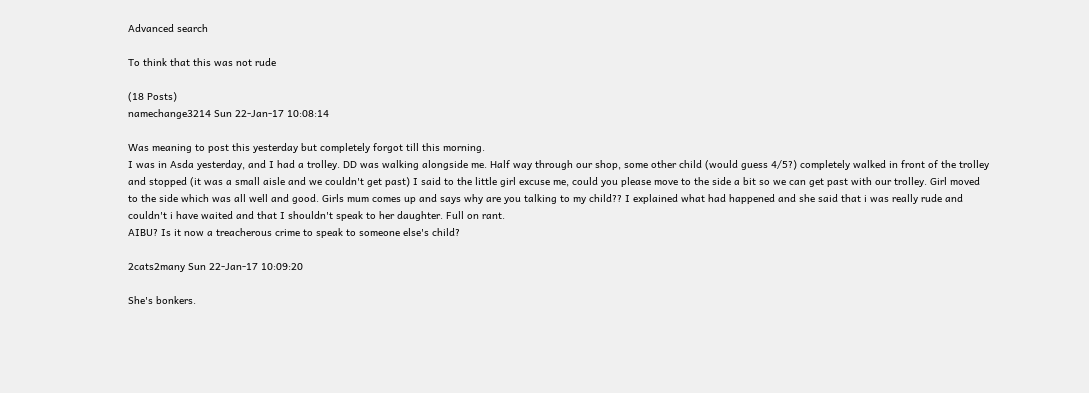Advanced search

To think that this was not rude

(18 Posts)
namechange3214 Sun 22-Jan-17 10:08:14

Was meaning to post this yesterday but completely forgot till this morning.
I was in Asda yesterday, and I had a trolley. DD was walking alongside me. Half way through our shop, some other child (would guess 4/5?) completely walked in front of the trolley and stopped (it was a small aisle and we couldn't get past) I said to the little girl excuse me, could you please move to the side a bit so we can get past with our trolley. Girl moved to the side which was all well and good. Girls mum comes up and says why are you talking to my child?? I explained what had happened and she said that i was really rude and couldn't i have waited and that I shouldn't speak to her daughter. Full on rant.
AIBU? Is it now a treacherous crime to speak to someone else's child?

2cats2many Sun 22-Jan-17 10:09:20

She's bonkers.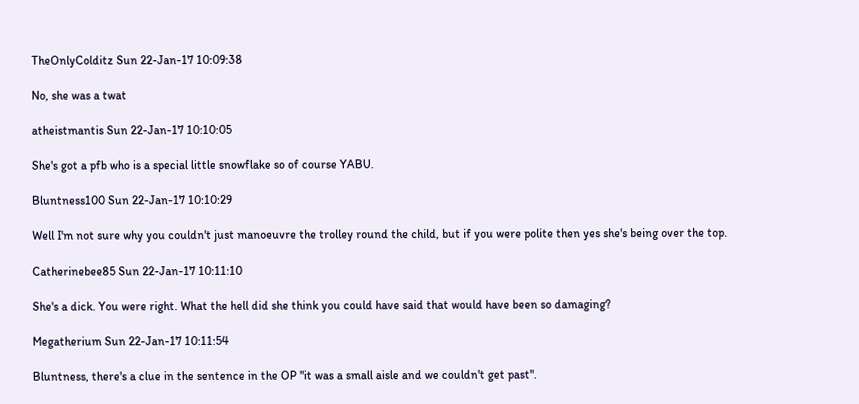TheOnlyColditz Sun 22-Jan-17 10:09:38

No, she was a twat

atheistmantis Sun 22-Jan-17 10:10:05

She's got a pfb who is a special little snowflake so of course YABU.

Bluntness100 Sun 22-Jan-17 10:10:29

Well I'm not sure why you couldn't just manoeuvre the trolley round the child, but if you were polite then yes she's being over the top.

Catherinebee85 Sun 22-Jan-17 10:11:10

She's a dick. You were right. What the hell did she think you could have said that would have been so damaging?

Megatherium Sun 22-Jan-17 10:11:54

Bluntness, there's a clue in the sentence in the OP "it was a small aisle and we couldn't get past".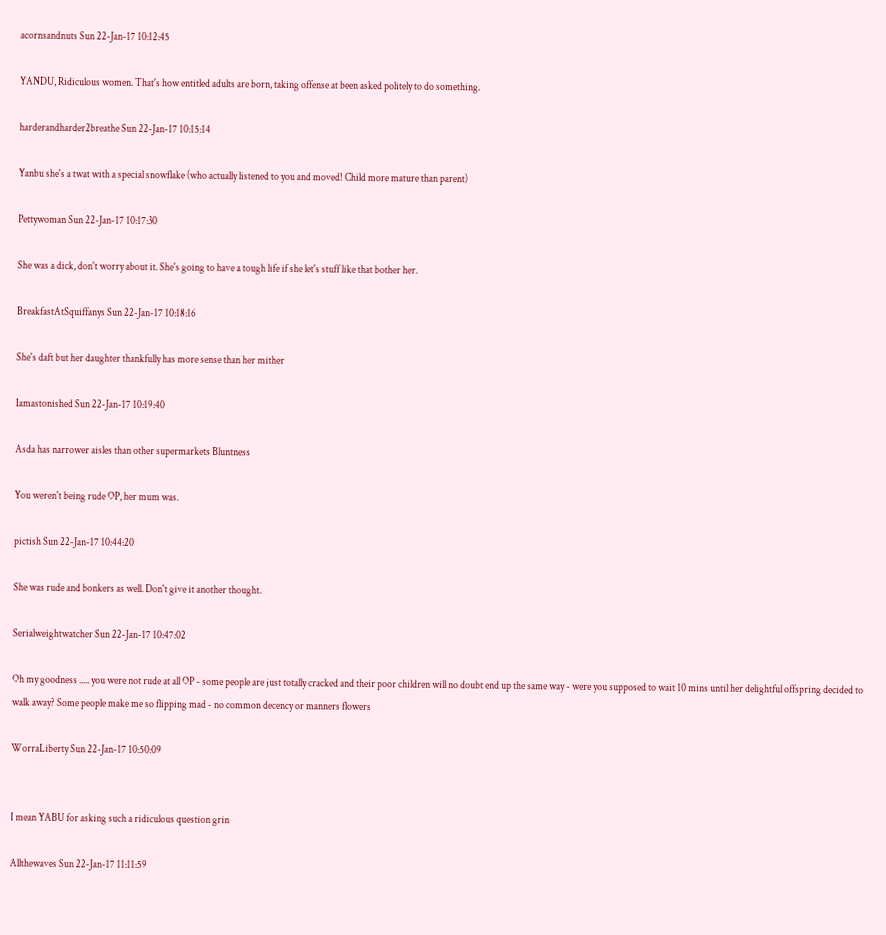acornsandnuts Sun 22-Jan-17 10:12:45

YANDU, Ridiculous women. That's how entitled adults are born, taking offense at been asked politely to do something.

harderandharder2breathe Sun 22-Jan-17 10:15:14

Yanbu she's a twat with a special snowflake (who actually listened to you and moved! Child more mature than parent)

Pettywoman Sun 22-Jan-17 10:17:30

She was a dick, don't worry about it. She's going to have a tough life if she let's stuff like that bother her.

BreakfastAtSquiffanys Sun 22-Jan-17 10:18:16

She's daft but her daughter thankfully has more sense than her mither

Iamastonished Sun 22-Jan-17 10:19:40

Asda has narrower aisles than other supermarkets Bluntness

You weren't being rude OP, her mum was.

pictish Sun 22-Jan-17 10:44:20

She was rude and bonkers as well. Don't give it another thought.

Serialweightwatcher Sun 22-Jan-17 10:47:02

Oh my goodness ..... you were not rude at all OP - some people are just totally cracked and their poor children will no doubt end up the same way - were you supposed to wait 10 mins until her delightful offspring decided to walk away? Some people make me so flipping mad - no common decency or manners flowers

WorraLiberty Sun 22-Jan-17 10:50:09


I mean YABU for asking such a ridiculous question grin

Allthewaves Sun 22-Jan-17 11:11:59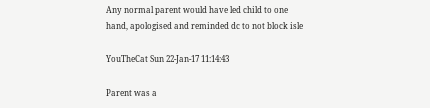Any normal parent would have led child to one hand, apologised and reminded dc to not block isle

YouTheCat Sun 22-Jan-17 11:14:43

Parent was a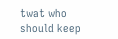twat who should keep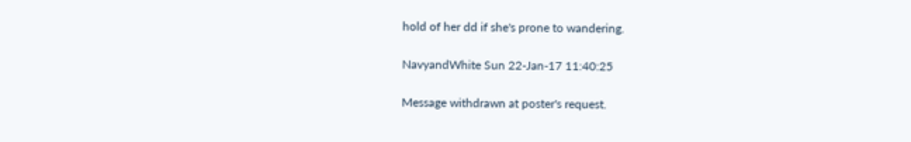hold of her dd if she's prone to wandering.

NavyandWhite Sun 22-Jan-17 11:40:25

Message withdrawn at poster's request.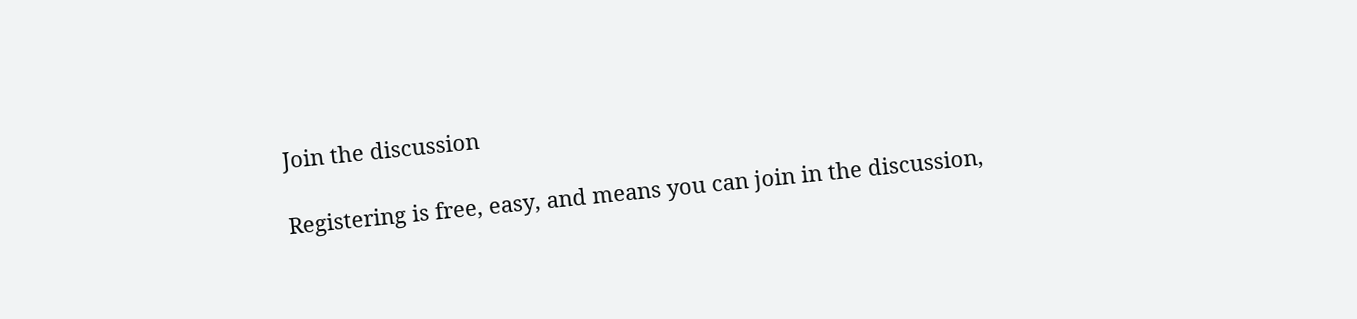Join the discussion

Registering is free, easy, and means you can join in the discussion,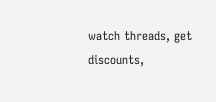watch threads, get discounts,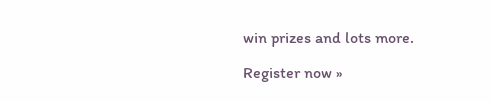win prizes and lots more.

Register now »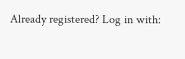Already registered? Log in with: